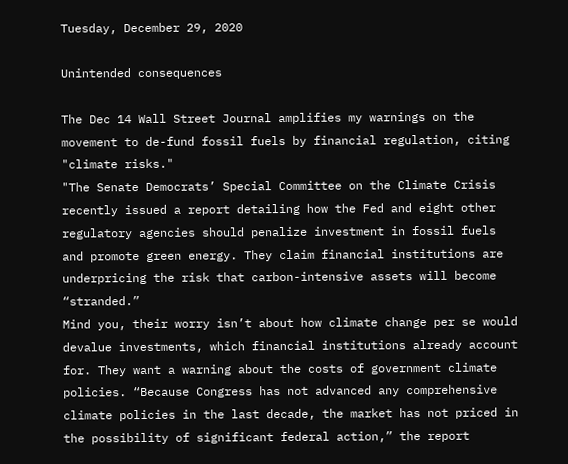Tuesday, December 29, 2020

Unintended consequences

The Dec 14 Wall Street Journal amplifies my warnings on the movement to de-fund fossil fuels by financial regulation, citing "climate risks."
"The Senate Democrats’ Special Committee on the Climate Crisis recently issued a report detailing how the Fed and eight other regulatory agencies should penalize investment in fossil fuels and promote green energy. They claim financial institutions are underpricing the risk that carbon-intensive assets will become “stranded.”
Mind you, their worry isn’t about how climate change per se would devalue investments, which financial institutions already account for. They want a warning about the costs of government climate policies. “Because Congress has not advanced any comprehensive climate policies in the last decade, the market has not priced in the possibility of significant federal action,” the report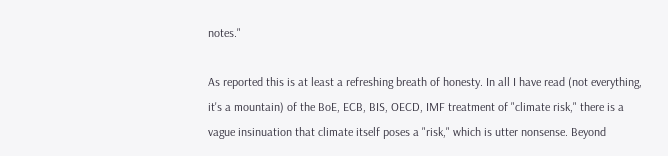notes."

As reported this is at least a refreshing breath of honesty. In all I have read (not everything, it's a mountain) of the BoE, ECB, BIS, OECD, IMF treatment of "climate risk," there is a vague insinuation that climate itself poses a "risk," which is utter nonsense. Beyond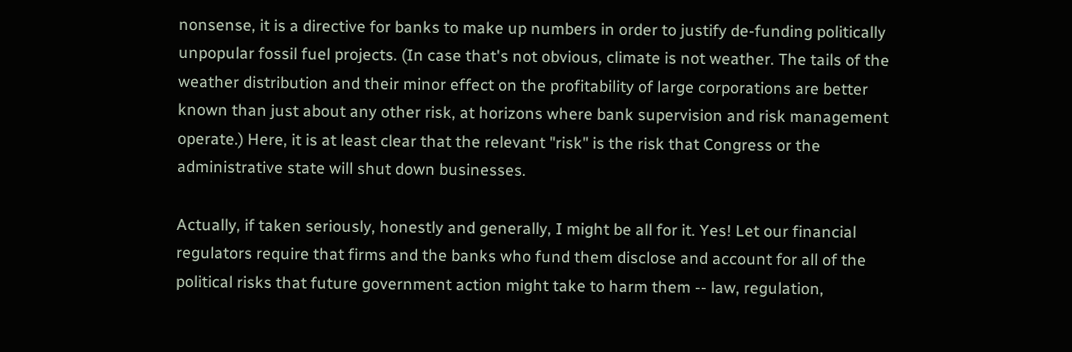nonsense, it is a directive for banks to make up numbers in order to justify de-funding politically unpopular fossil fuel projects. (In case that's not obvious, climate is not weather. The tails of the weather distribution and their minor effect on the profitability of large corporations are better known than just about any other risk, at horizons where bank supervision and risk management operate.) Here, it is at least clear that the relevant "risk" is the risk that Congress or the administrative state will shut down businesses.

Actually, if taken seriously, honestly and generally, I might be all for it. Yes! Let our financial regulators require that firms and the banks who fund them disclose and account for all of the political risks that future government action might take to harm them -- law, regulation,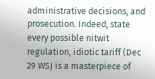administrative decisions, and prosecution. Indeed, state every possible nitwit regulation, idiotic tariff (Dec 29 WSJ is a masterpiece of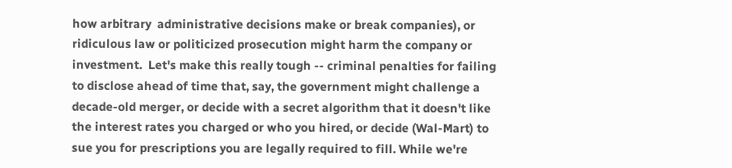how arbitrary  administrative decisions make or break companies), or ridiculous law or politicized prosecution might harm the company or investment.  Let's make this really tough -- criminal penalties for failing to disclose ahead of time that, say, the government might challenge a decade-old merger, or decide with a secret algorithm that it doesn't like the interest rates you charged or who you hired, or decide (Wal-Mart) to sue you for prescriptions you are legally required to fill. While we're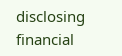disclosing financial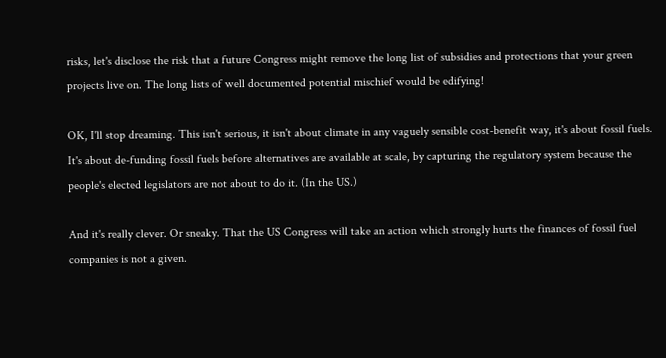risks, let's disclose the risk that a future Congress might remove the long list of subsidies and protections that your green projects live on. The long lists of well documented potential mischief would be edifying!

OK, I'll stop dreaming. This isn't serious, it isn't about climate in any vaguely sensible cost-benefit way, it's about fossil fuels. It's about de-funding fossil fuels before alternatives are available at scale, by capturing the regulatory system because the people's elected legislators are not about to do it. (In the US.)

And it's really clever. Or sneaky. That the US Congress will take an action which strongly hurts the finances of fossil fuel companies is not a given.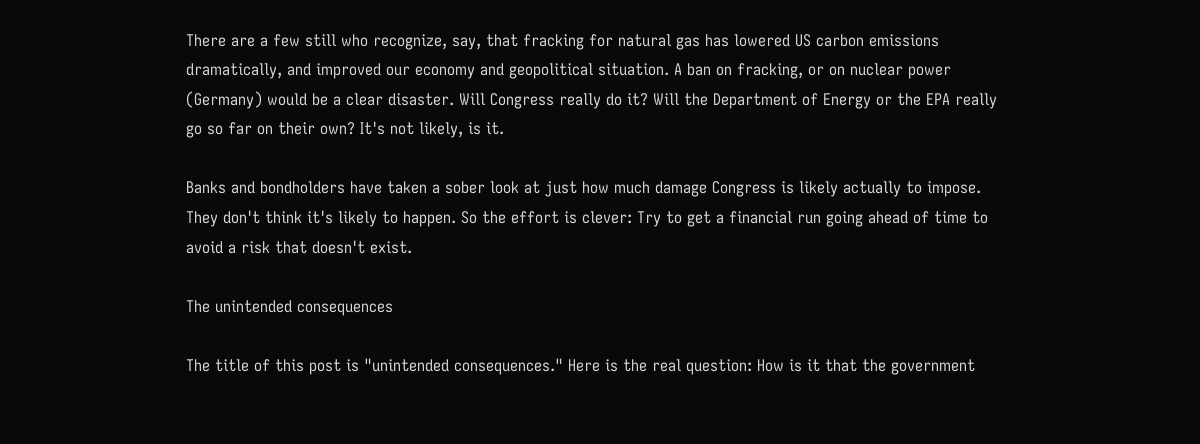There are a few still who recognize, say, that fracking for natural gas has lowered US carbon emissions dramatically, and improved our economy and geopolitical situation. A ban on fracking, or on nuclear power (Germany) would be a clear disaster. Will Congress really do it? Will the Department of Energy or the EPA really go so far on their own? It's not likely, is it.

Banks and bondholders have taken a sober look at just how much damage Congress is likely actually to impose. They don't think it's likely to happen. So the effort is clever: Try to get a financial run going ahead of time to avoid a risk that doesn't exist.

The unintended consequences

The title of this post is "unintended consequences." Here is the real question: How is it that the government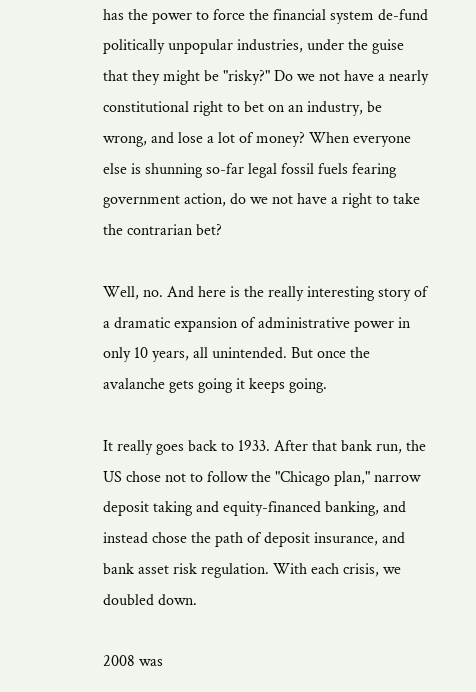has the power to force the financial system de-fund politically unpopular industries, under the guise that they might be "risky?" Do we not have a nearly constitutional right to bet on an industry, be wrong, and lose a lot of money? When everyone else is shunning so-far legal fossil fuels fearing government action, do we not have a right to take the contrarian bet?

Well, no. And here is the really interesting story of a dramatic expansion of administrative power in only 10 years, all unintended. But once the avalanche gets going it keeps going.

It really goes back to 1933. After that bank run, the US chose not to follow the "Chicago plan," narrow deposit taking and equity-financed banking, and instead chose the path of deposit insurance, and bank asset risk regulation. With each crisis, we doubled down.

2008 was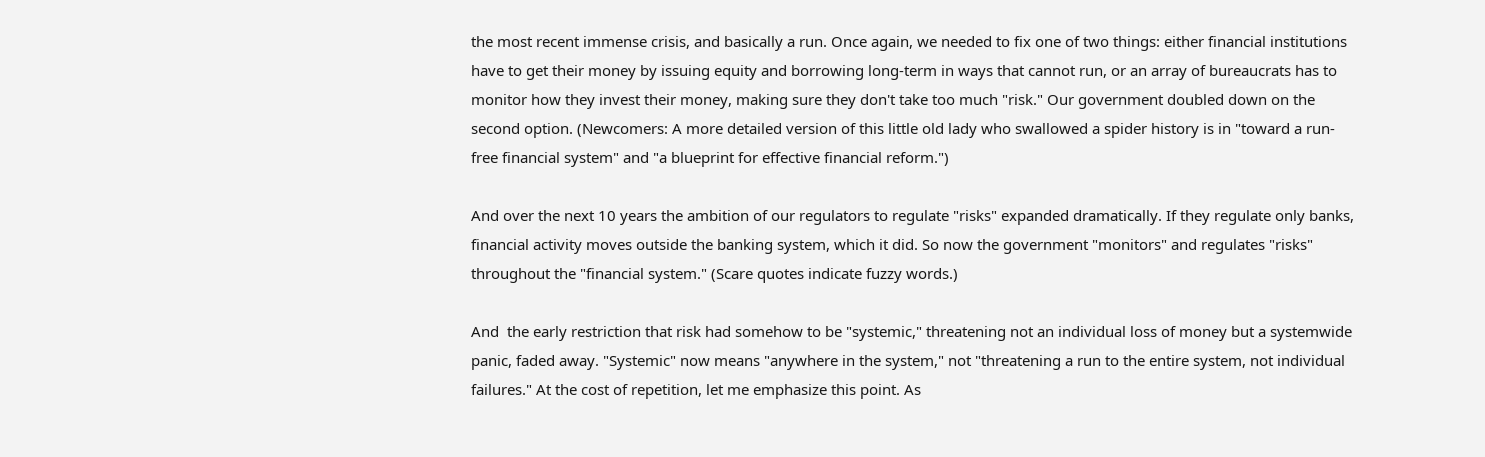the most recent immense crisis, and basically a run. Once again, we needed to fix one of two things: either financial institutions have to get their money by issuing equity and borrowing long-term in ways that cannot run, or an array of bureaucrats has to monitor how they invest their money, making sure they don't take too much "risk." Our government doubled down on the second option. (Newcomers: A more detailed version of this little old lady who swallowed a spider history is in "toward a run-free financial system" and "a blueprint for effective financial reform.")

And over the next 10 years the ambition of our regulators to regulate "risks" expanded dramatically. If they regulate only banks, financial activity moves outside the banking system, which it did. So now the government "monitors" and regulates "risks" throughout the "financial system." (Scare quotes indicate fuzzy words.)

And  the early restriction that risk had somehow to be "systemic," threatening not an individual loss of money but a systemwide panic, faded away. "Systemic" now means "anywhere in the system," not "threatening a run to the entire system, not individual failures." At the cost of repetition, let me emphasize this point. As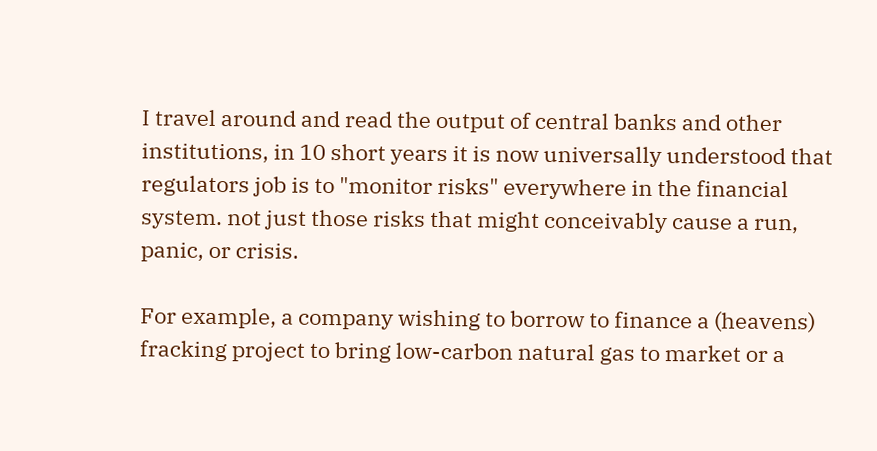I travel around and read the output of central banks and other institutions, in 10 short years it is now universally understood that regulators job is to "monitor risks" everywhere in the financial system. not just those risks that might conceivably cause a run, panic, or crisis.

For example, a company wishing to borrow to finance a (heavens) fracking project to bring low-carbon natural gas to market or a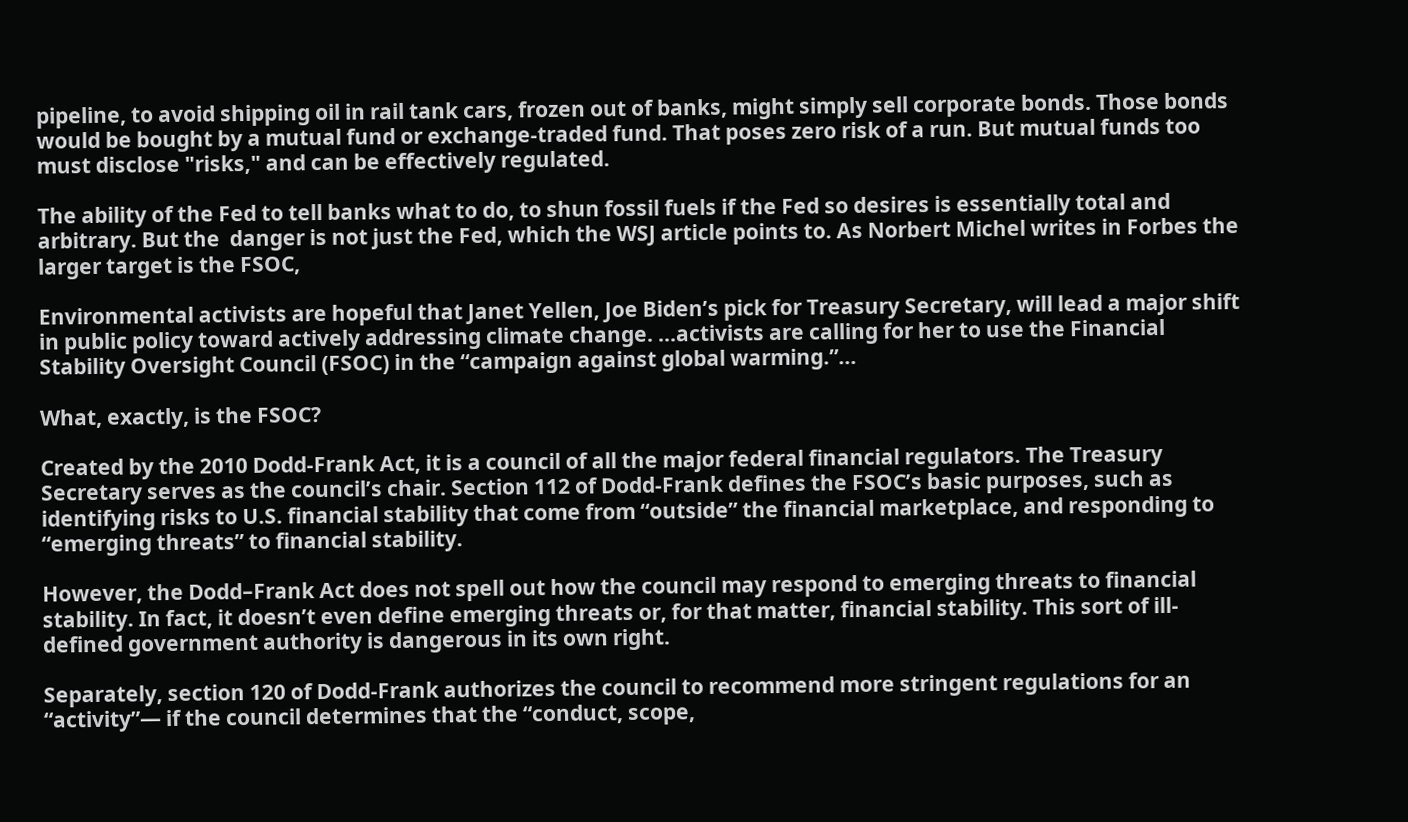pipeline, to avoid shipping oil in rail tank cars, frozen out of banks, might simply sell corporate bonds. Those bonds would be bought by a mutual fund or exchange-traded fund. That poses zero risk of a run. But mutual funds too must disclose "risks," and can be effectively regulated.

The ability of the Fed to tell banks what to do, to shun fossil fuels if the Fed so desires is essentially total and arbitrary. But the  danger is not just the Fed, which the WSJ article points to. As Norbert Michel writes in Forbes the larger target is the FSOC,

Environmental activists are hopeful that Janet Yellen, Joe Biden’s pick for Treasury Secretary, will lead a major shift in public policy toward actively addressing climate change. ...activists are calling for her to use the Financial Stability Oversight Council (FSOC) in the “campaign against global warming.”...

What, exactly, is the FSOC?

Created by the 2010 Dodd-Frank Act, it is a council of all the major federal financial regulators. The Treasury Secretary serves as the council’s chair. Section 112 of Dodd-Frank defines the FSOC’s basic purposes, such as identifying risks to U.S. financial stability that come from “outside” the financial marketplace, and responding to “emerging threats” to financial stability.

However, the Dodd–Frank Act does not spell out how the council may respond to emerging threats to financial stability. In fact, it doesn’t even define emerging threats or, for that matter, financial stability. This sort of ill-defined government authority is dangerous in its own right.

Separately, section 120 of Dodd-Frank authorizes the council to recommend more stringent regulations for an “activity”— if the council determines that the “conduct, scope,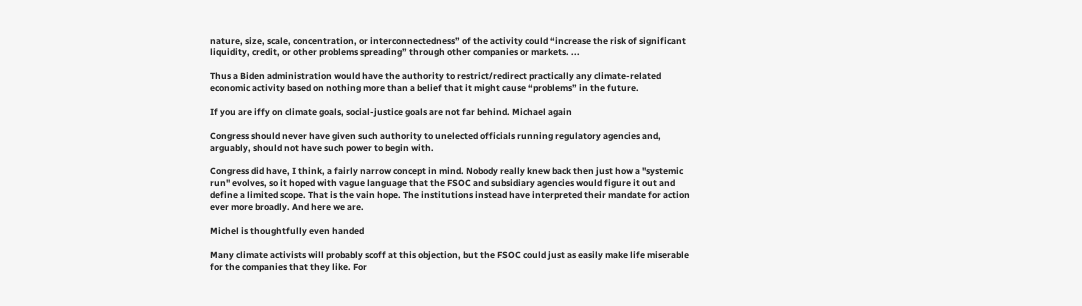nature, size, scale, concentration, or interconnectedness” of the activity could “increase the risk of significant liquidity, credit, or other problems spreading” through other companies or markets. ...

Thus a Biden administration would have the authority to restrict/redirect practically any climate-related economic activity based on nothing more than a belief that it might cause “problems” in the future.

If you are iffy on climate goals, social-justice goals are not far behind. Michael again

Congress should never have given such authority to unelected officials running regulatory agencies and, arguably, should not have such power to begin with.

Congress did have, I think, a fairly narrow concept in mind. Nobody really knew back then just how a "systemic run" evolves, so it hoped with vague language that the FSOC and subsidiary agencies would figure it out and define a limited scope. That is the vain hope. The institutions instead have interpreted their mandate for action ever more broadly. And here we are.

Michel is thoughtfully even handed

Many climate activists will probably scoff at this objection, but the FSOC could just as easily make life miserable for the companies that they like. For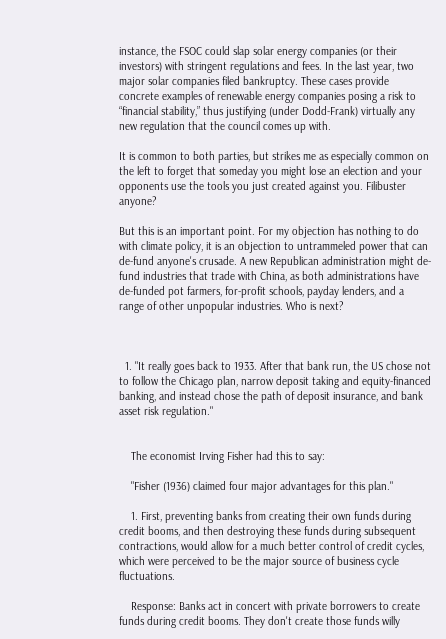instance, the FSOC could slap solar energy companies (or their investors) with stringent regulations and fees. In the last year, two major solar companies filed bankruptcy. These cases provide concrete examples of renewable energy companies posing a risk to “financial stability,” thus justifying (under Dodd-Frank) virtually any new regulation that the council comes up with.

It is common to both parties, but strikes me as especially common on the left to forget that someday you might lose an election and your opponents use the tools you just created against you. Filibuster anyone?

But this is an important point. For my objection has nothing to do with climate policy, it is an objection to untrammeled power that can de-fund anyone's crusade. A new Republican administration might de-fund industries that trade with China, as both administrations have de-funded pot farmers, for-profit schools, payday lenders, and a range of other unpopular industries. Who is next?



  1. "It really goes back to 1933. After that bank run, the US chose not to follow the Chicago plan, narrow deposit taking and equity-financed banking, and instead chose the path of deposit insurance, and bank asset risk regulation."


    The economist Irving Fisher had this to say:

    "Fisher (1936) claimed four major advantages for this plan."

    1. First, preventing banks from creating their own funds during credit booms, and then destroying these funds during subsequent contractions, would allow for a much better control of credit cycles, which were perceived to be the major source of business cycle fluctuations.

    Response: Banks act in concert with private borrowers to create funds during credit booms. They don't create those funds willy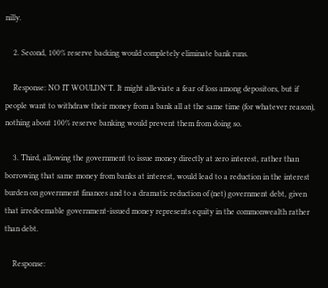nilly.

    2. Second, 100% reserve backing would completely eliminate bank runs.

    Response: NO IT WOULDN'T. It might alleviate a fear of loss among depositors, but if people want to withdraw their money from a bank all at the same time (for whatever reason), nothing about 100% reserve banking would prevent them from doing so.

    3. Third, allowing the government to issue money directly at zero interest, rather than borrowing that same money from banks at interest, would lead to a reduction in the interest burden on government finances and to a dramatic reduction of (net) government debt, given that irredeemable government-issued money represents equity in the commonwealth rather than debt.

    Response: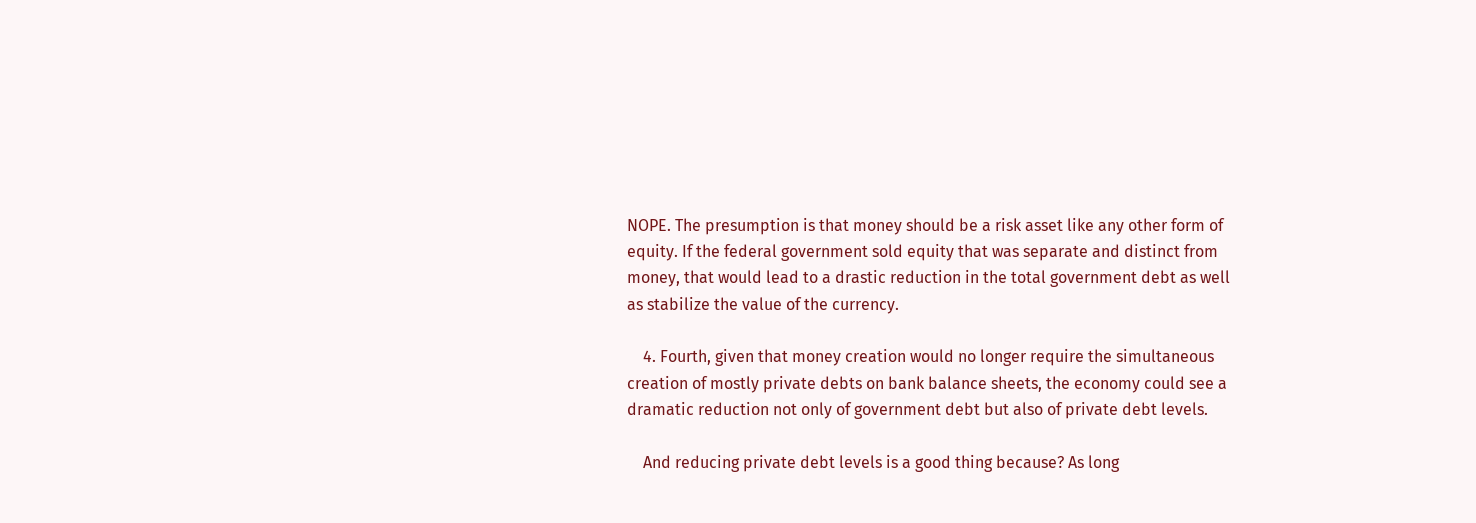NOPE. The presumption is that money should be a risk asset like any other form of equity. If the federal government sold equity that was separate and distinct from money, that would lead to a drastic reduction in the total government debt as well as stabilize the value of the currency.

    4. Fourth, given that money creation would no longer require the simultaneous creation of mostly private debts on bank balance sheets, the economy could see a dramatic reduction not only of government debt but also of private debt levels.

    And reducing private debt levels is a good thing because? As long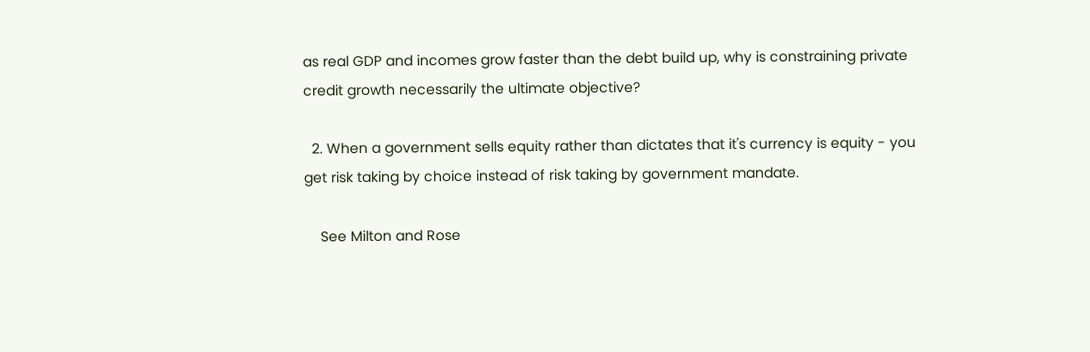as real GDP and incomes grow faster than the debt build up, why is constraining private credit growth necessarily the ultimate objective?

  2. When a government sells equity rather than dictates that it's currency is equity - you get risk taking by choice instead of risk taking by government mandate.

    See Milton and Rose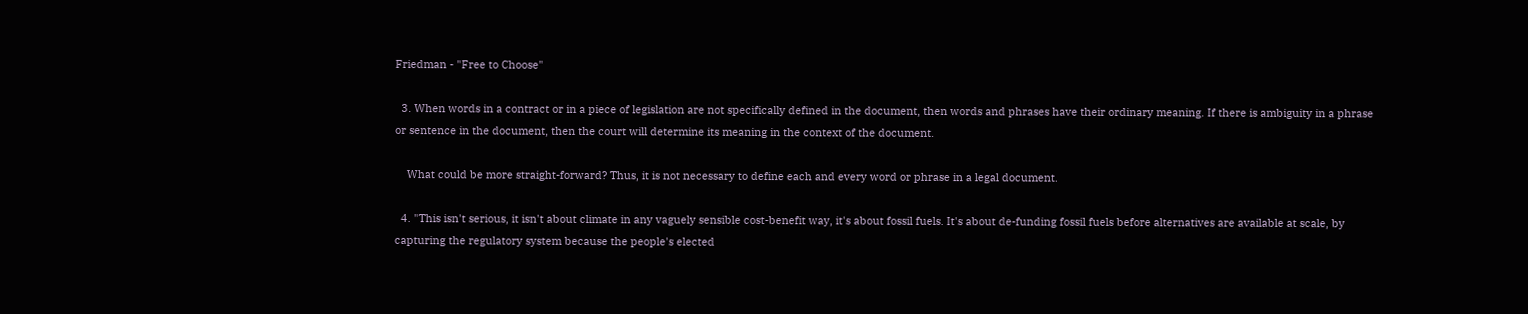Friedman - "Free to Choose"

  3. When words in a contract or in a piece of legislation are not specifically defined in the document, then words and phrases have their ordinary meaning. If there is ambiguity in a phrase or sentence in the document, then the court will determine its meaning in the context of the document.

    What could be more straight-forward? Thus, it is not necessary to define each and every word or phrase in a legal document.

  4. "This isn't serious, it isn't about climate in any vaguely sensible cost-benefit way, it's about fossil fuels. It's about de-funding fossil fuels before alternatives are available at scale, by capturing the regulatory system because the people's elected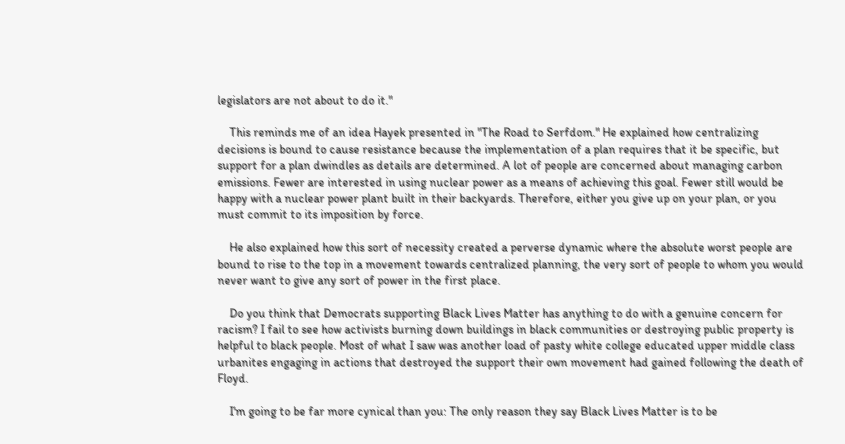legislators are not about to do it."

    This reminds me of an idea Hayek presented in "The Road to Serfdom." He explained how centralizing decisions is bound to cause resistance because the implementation of a plan requires that it be specific, but support for a plan dwindles as details are determined. A lot of people are concerned about managing carbon emissions. Fewer are interested in using nuclear power as a means of achieving this goal. Fewer still would be happy with a nuclear power plant built in their backyards. Therefore, either you give up on your plan, or you must commit to its imposition by force.

    He also explained how this sort of necessity created a perverse dynamic where the absolute worst people are bound to rise to the top in a movement towards centralized planning, the very sort of people to whom you would never want to give any sort of power in the first place.

    Do you think that Democrats supporting Black Lives Matter has anything to do with a genuine concern for racism? I fail to see how activists burning down buildings in black communities or destroying public property is helpful to black people. Most of what I saw was another load of pasty white college educated upper middle class urbanites engaging in actions that destroyed the support their own movement had gained following the death of Floyd.

    I'm going to be far more cynical than you: The only reason they say Black Lives Matter is to be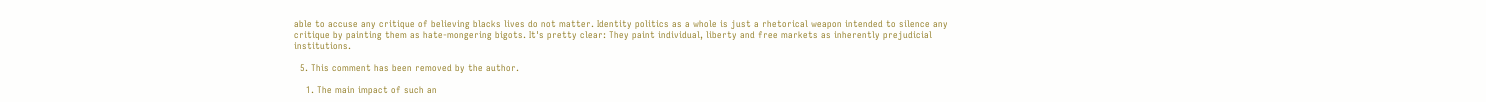able to accuse any critique of believing blacks lives do not matter. Identity politics as a whole is just a rhetorical weapon intended to silence any critique by painting them as hate-mongering bigots. It's pretty clear: They paint individual, liberty and free markets as inherently prejudicial institutions.

  5. This comment has been removed by the author.

    1. The main impact of such an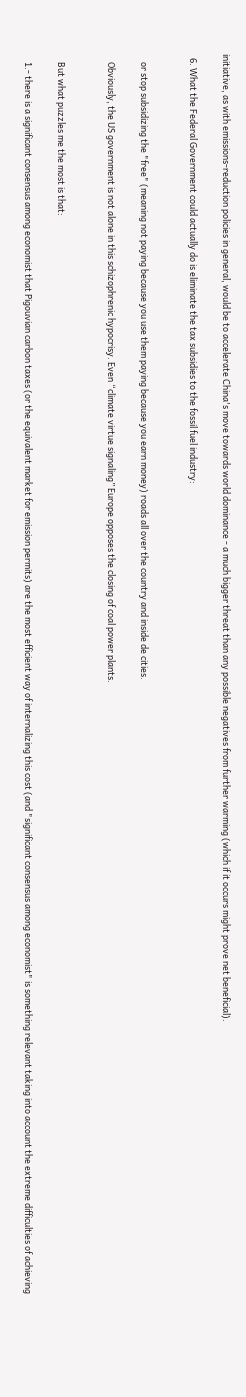initiative, as with emissions-reduction policies in general, would be to accelerate China's move towards world dominance - a much bigger threat than any possible negatives from further warming (which if it occurs might prove net beneficial).

  6. What the Federal Government could actually do is eliminate the tax subsidies to the fossil fuel industry:


    or stop subsidizing the "free" (meaning not paying because you use them paying because you earn money) roads all over the country and inside de cities.

    Obviously, the US government is not alone in this schizophrenic hypocrisy. Even “climate virtue signaling” Europe opposes the closing of coal power plants.


    But what puzzles me the most is that:

    1.- there is a significant consensus among economist that Pigouvian carbon taxes (or the equivalent market for emission permits) are the most efficient way of internalizing this cost (and "significant consensus among economist" is something relevant taking into account the extreme difficulties of achieving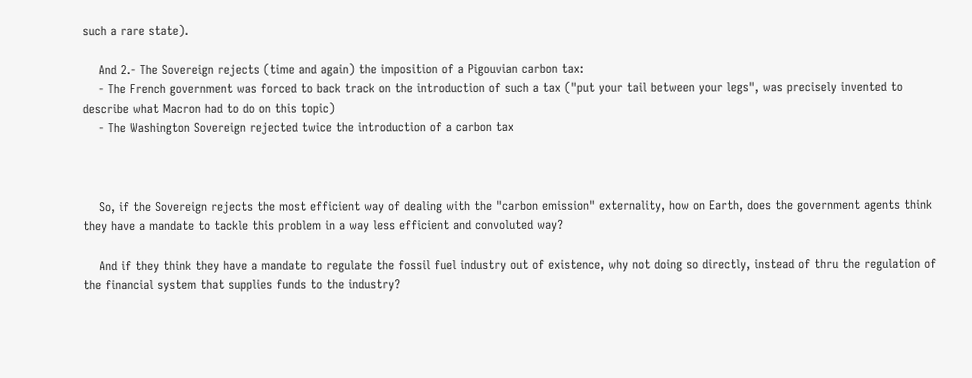such a rare state).

    And 2.- The Sovereign rejects (time and again) the imposition of a Pigouvian carbon tax:
    - The French government was forced to back track on the introduction of such a tax ("put your tail between your legs", was precisely invented to describe what Macron had to do on this topic)
    - The Washington Sovereign rejected twice the introduction of a carbon tax



    So, if the Sovereign rejects the most efficient way of dealing with the "carbon emission" externality, how on Earth, does the government agents think they have a mandate to tackle this problem in a way less efficient and convoluted way?

    And if they think they have a mandate to regulate the fossil fuel industry out of existence, why not doing so directly, instead of thru the regulation of the financial system that supplies funds to the industry?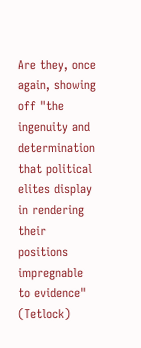Are they, once again, showing off "the ingenuity and determination that political elites display in rendering their positions impregnable to evidence" (Tetlock)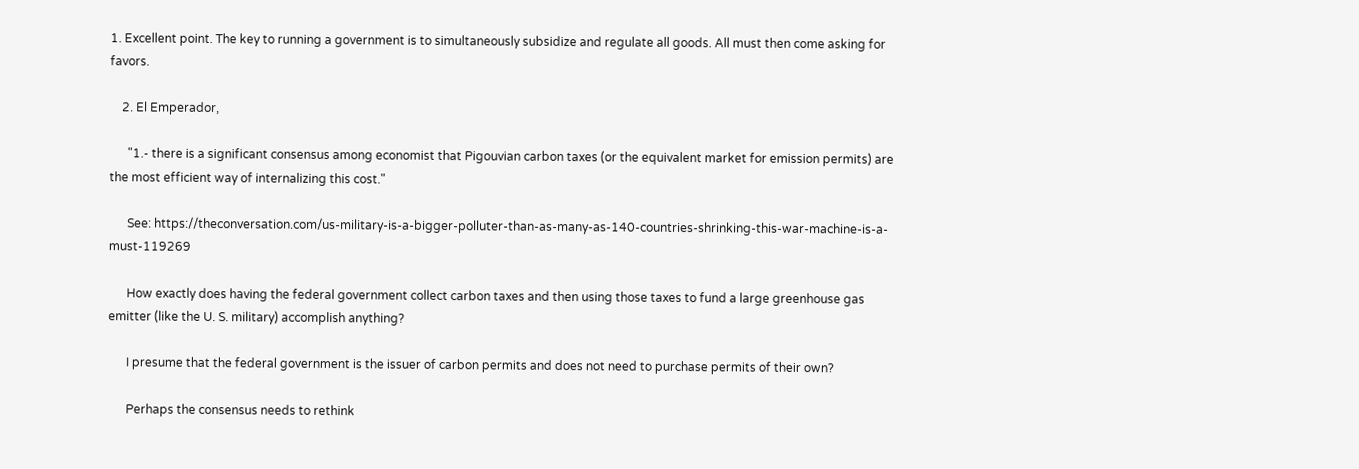1. Excellent point. The key to running a government is to simultaneously subsidize and regulate all goods. All must then come asking for favors.

    2. El Emperador,

      "1.- there is a significant consensus among economist that Pigouvian carbon taxes (or the equivalent market for emission permits) are the most efficient way of internalizing this cost."

      See: https://theconversation.com/us-military-is-a-bigger-polluter-than-as-many-as-140-countries-shrinking-this-war-machine-is-a-must-119269

      How exactly does having the federal government collect carbon taxes and then using those taxes to fund a large greenhouse gas emitter (like the U. S. military) accomplish anything?

      I presume that the federal government is the issuer of carbon permits and does not need to purchase permits of their own?

      Perhaps the consensus needs to rethink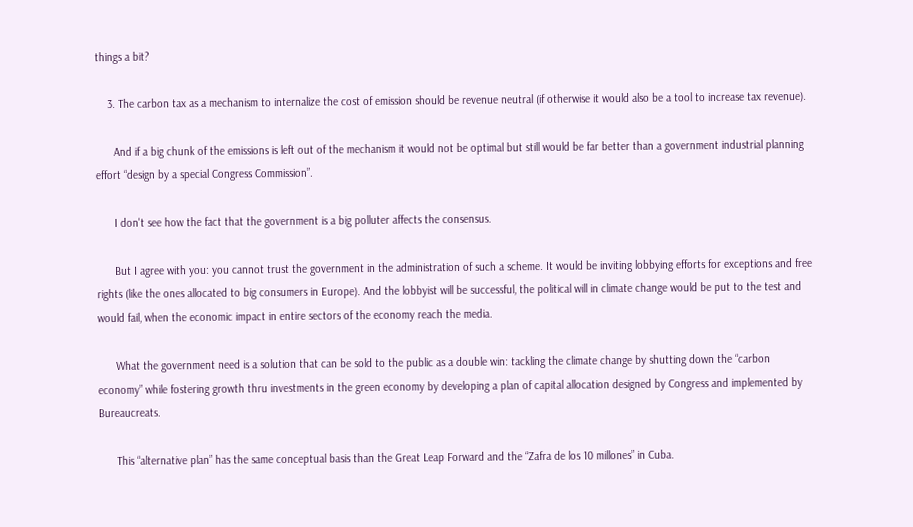things a bit?

    3. The carbon tax as a mechanism to internalize the cost of emission should be revenue neutral (if otherwise it would also be a tool to increase tax revenue).

      And if a big chunk of the emissions is left out of the mechanism it would not be optimal but still would be far better than a government industrial planning effort “design by a special Congress Commission”.

      I don't see how the fact that the government is a big polluter affects the consensus.

      But I agree with you: you cannot trust the government in the administration of such a scheme. It would be inviting lobbying efforts for exceptions and free rights (like the ones allocated to big consumers in Europe). And the lobbyist will be successful, the political will in climate change would be put to the test and would fail, when the economic impact in entire sectors of the economy reach the media.

      What the government need is a solution that can be sold to the public as a double win: tackling the climate change by shutting down the “carbon economy” while fostering growth thru investments in the green economy by developing a plan of capital allocation designed by Congress and implemented by Bureaucreats.

      This “alternative plan” has the same conceptual basis than the Great Leap Forward and the “Zafra de los 10 millones” in Cuba.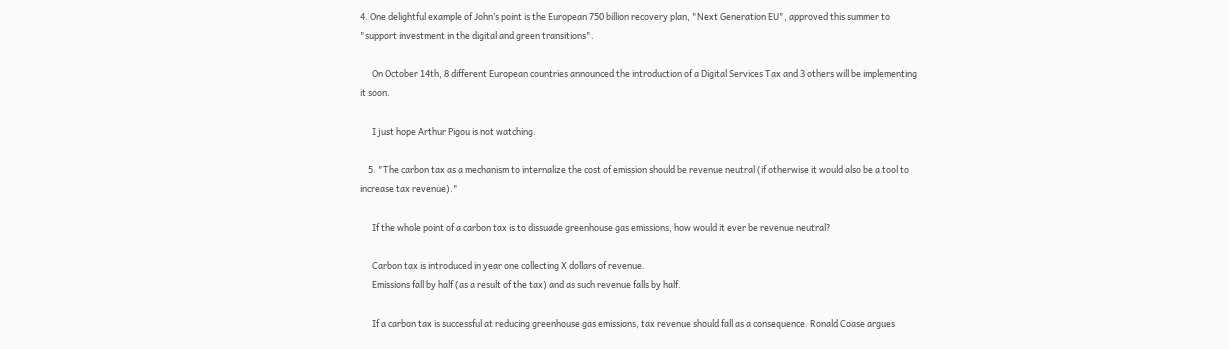4. One delightful example of John’s point is the European 750 billion recovery plan, "Next Generation EU", approved this summer to "support investment in the digital and green transitions".

      On October 14th, 8 different European countries announced the introduction of a Digital Services Tax and 3 others will be implementing it soon.

      I just hope Arthur Pigou is not watching.

    5. "The carbon tax as a mechanism to internalize the cost of emission should be revenue neutral (if otherwise it would also be a tool to increase tax revenue)."

      If the whole point of a carbon tax is to dissuade greenhouse gas emissions, how would it ever be revenue neutral?

      Carbon tax is introduced in year one collecting X dollars of revenue.
      Emissions fall by half (as a result of the tax) and as such revenue falls by half.

      If a carbon tax is successful at reducing greenhouse gas emissions, tax revenue should fall as a consequence. Ronald Coase argues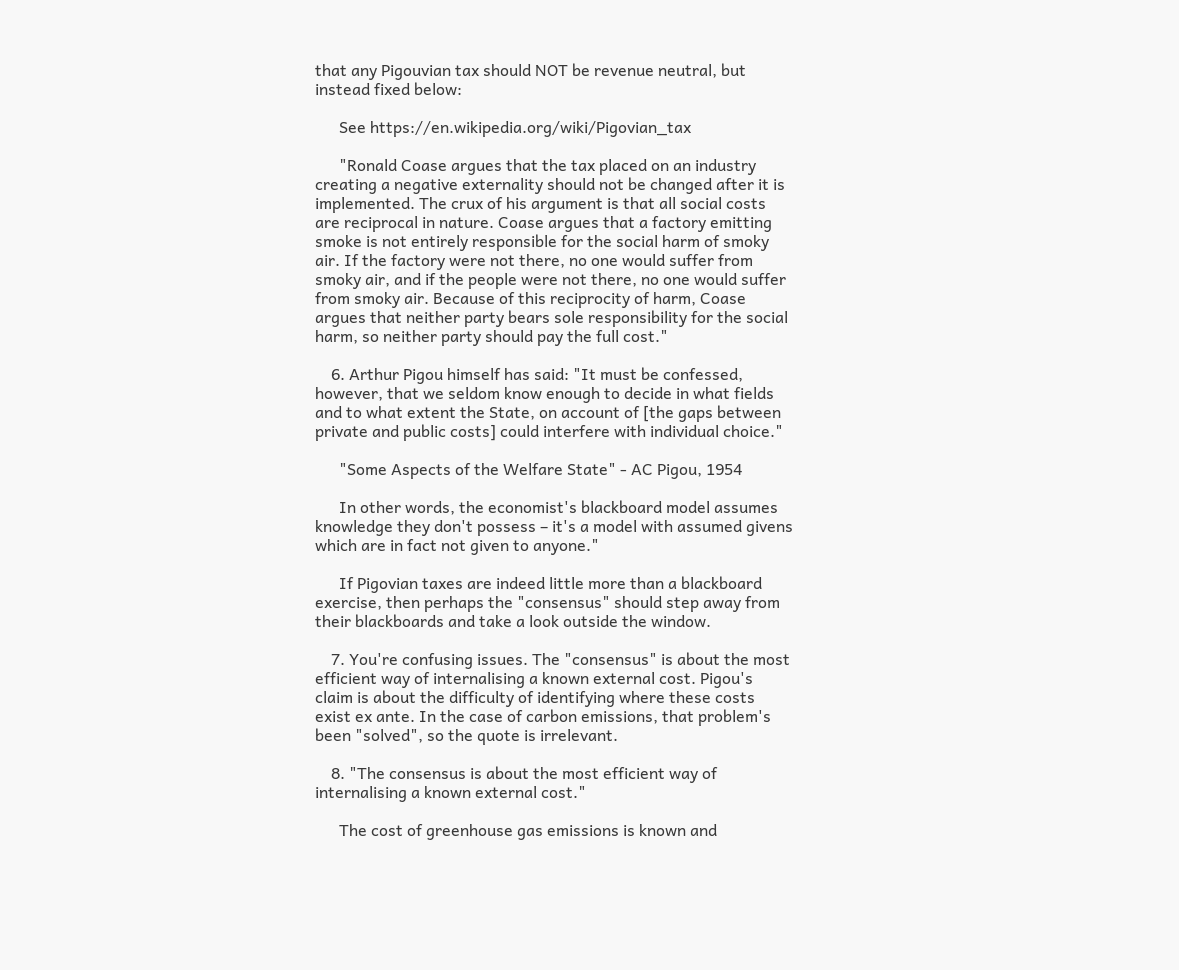that any Pigouvian tax should NOT be revenue neutral, but instead fixed below:

      See https://en.wikipedia.org/wiki/Pigovian_tax

      "Ronald Coase argues that the tax placed on an industry creating a negative externality should not be changed after it is implemented. The crux of his argument is that all social costs are reciprocal in nature. Coase argues that a factory emitting smoke is not entirely responsible for the social harm of smoky air. If the factory were not there, no one would suffer from smoky air, and if the people were not there, no one would suffer from smoky air. Because of this reciprocity of harm, Coase argues that neither party bears sole responsibility for the social harm, so neither party should pay the full cost."

    6. Arthur Pigou himself has said: "It must be confessed, however, that we seldom know enough to decide in what fields and to what extent the State, on account of [the gaps between private and public costs] could interfere with individual choice."

      "Some Aspects of the Welfare State" - AC Pigou, 1954

      In other words, the economist's blackboard model assumes knowledge they don't possess – it's a model with assumed givens which are in fact not given to anyone."

      If Pigovian taxes are indeed little more than a blackboard exercise, then perhaps the "consensus" should step away from their blackboards and take a look outside the window.

    7. You're confusing issues. The "consensus" is about the most efficient way of internalising a known external cost. Pigou's claim is about the difficulty of identifying where these costs exist ex ante. In the case of carbon emissions, that problem's been "solved", so the quote is irrelevant.

    8. "The consensus is about the most efficient way of internalising a known external cost."

      The cost of greenhouse gas emissions is known and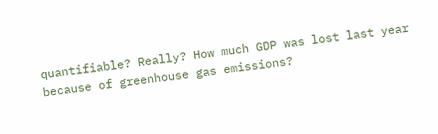quantifiable? Really? How much GDP was lost last year because of greenhouse gas emissions?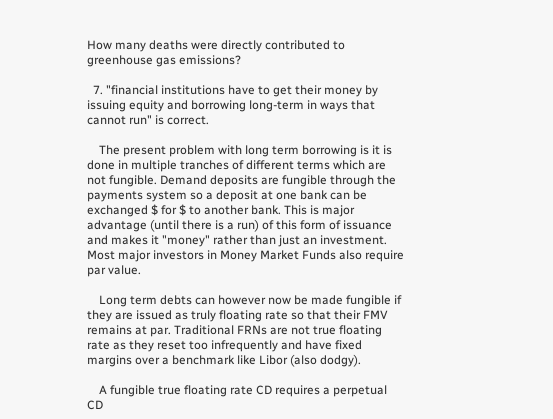How many deaths were directly contributed to greenhouse gas emissions?

  7. "financial institutions have to get their money by issuing equity and borrowing long-term in ways that cannot run" is correct.

    The present problem with long term borrowing is it is done in multiple tranches of different terms which are not fungible. Demand deposits are fungible through the payments system so a deposit at one bank can be exchanged $ for $ to another bank. This is major advantage (until there is a run) of this form of issuance and makes it "money" rather than just an investment. Most major investors in Money Market Funds also require par value.

    Long term debts can however now be made fungible if they are issued as truly floating rate so that their FMV remains at par. Traditional FRNs are not true floating rate as they reset too infrequently and have fixed margins over a benchmark like Libor (also dodgy).

    A fungible true floating rate CD requires a perpetual CD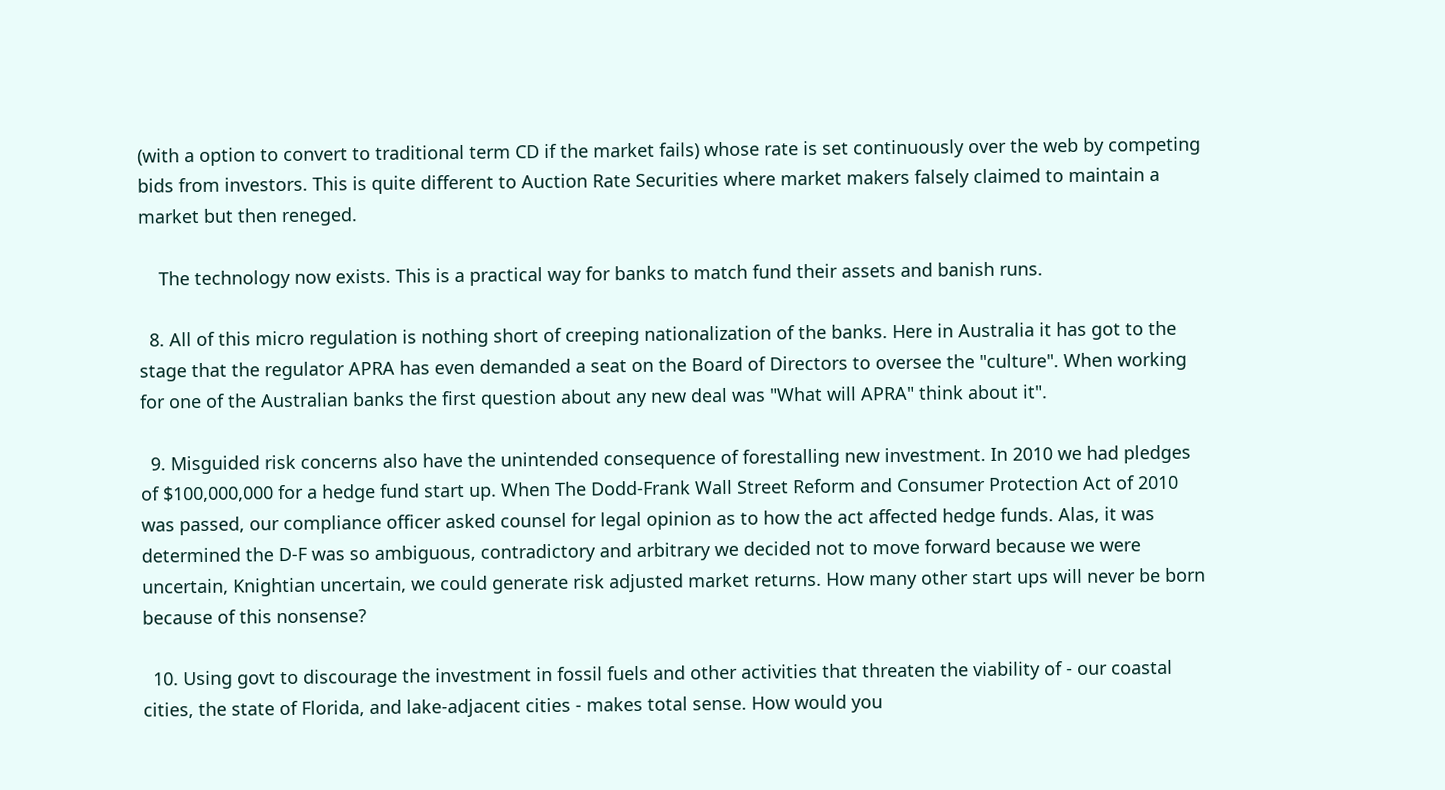(with a option to convert to traditional term CD if the market fails) whose rate is set continuously over the web by competing bids from investors. This is quite different to Auction Rate Securities where market makers falsely claimed to maintain a market but then reneged.

    The technology now exists. This is a practical way for banks to match fund their assets and banish runs.

  8. All of this micro regulation is nothing short of creeping nationalization of the banks. Here in Australia it has got to the stage that the regulator APRA has even demanded a seat on the Board of Directors to oversee the "culture". When working for one of the Australian banks the first question about any new deal was "What will APRA" think about it".

  9. Misguided risk concerns also have the unintended consequence of forestalling new investment. In 2010 we had pledges of $100,000,000 for a hedge fund start up. When The Dodd-Frank Wall Street Reform and Consumer Protection Act of 2010 was passed, our compliance officer asked counsel for legal opinion as to how the act affected hedge funds. Alas, it was determined the D-F was so ambiguous, contradictory and arbitrary we decided not to move forward because we were uncertain, Knightian uncertain, we could generate risk adjusted market returns. How many other start ups will never be born because of this nonsense?

  10. Using govt to discourage the investment in fossil fuels and other activities that threaten the viability of - our coastal cities, the state of Florida, and lake-adjacent cities - makes total sense. How would you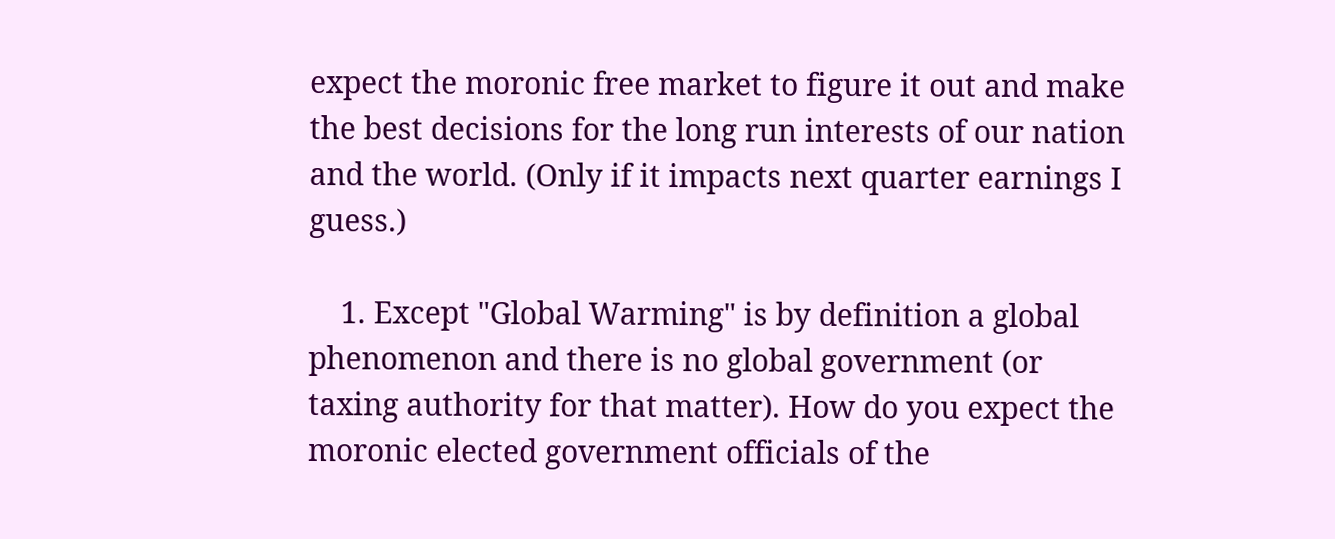expect the moronic free market to figure it out and make the best decisions for the long run interests of our nation and the world. (Only if it impacts next quarter earnings I guess.)

    1. Except "Global Warming" is by definition a global phenomenon and there is no global government (or taxing authority for that matter). How do you expect the moronic elected government officials of the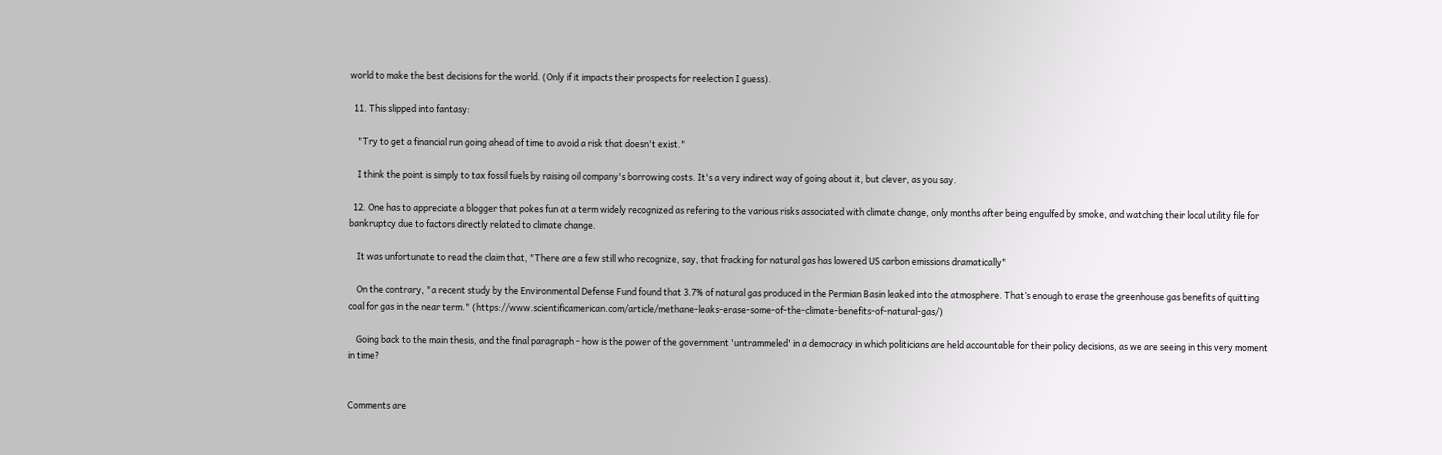world to make the best decisions for the world. (Only if it impacts their prospects for reelection I guess).

  11. This slipped into fantasy:

    "Try to get a financial run going ahead of time to avoid a risk that doesn't exist."

    I think the point is simply to tax fossil fuels by raising oil company's borrowing costs. It's a very indirect way of going about it, but clever, as you say.

  12. One has to appreciate a blogger that pokes fun at a term widely recognized as refering to the various risks associated with climate change, only months after being engulfed by smoke, and watching their local utility file for bankruptcy due to factors directly related to climate change.

    It was unfortunate to read the claim that, "There are a few still who recognize, say, that fracking for natural gas has lowered US carbon emissions dramatically"

    On the contrary, "a recent study by the Environmental Defense Fund found that 3.7% of natural gas produced in the Permian Basin leaked into the atmosphere. That’s enough to erase the greenhouse gas benefits of quitting coal for gas in the near term." (https://www.scientificamerican.com/article/methane-leaks-erase-some-of-the-climate-benefits-of-natural-gas/)

    Going back to the main thesis, and the final paragraph - how is the power of the government 'untrammeled' in a democracy in which politicians are held accountable for their policy decisions, as we are seeing in this very moment in time?


Comments are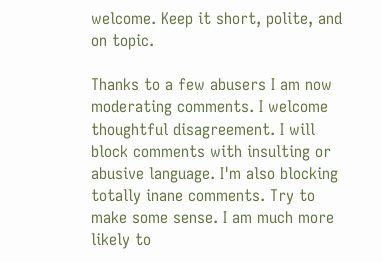welcome. Keep it short, polite, and on topic.

Thanks to a few abusers I am now moderating comments. I welcome thoughtful disagreement. I will block comments with insulting or abusive language. I'm also blocking totally inane comments. Try to make some sense. I am much more likely to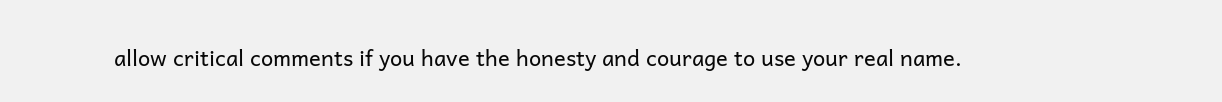allow critical comments if you have the honesty and courage to use your real name.